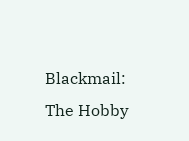Blackmail: The Hobby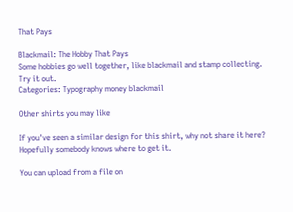That Pays

Blackmail: The Hobby That Pays
Some hobbies go well together, like blackmail and stamp collecting. Try it out.
Categories: Typography money blackmail

Other shirts you may like

If you've seen a similar design for this shirt, why not share it here?
Hopefully somebody knows where to get it.

You can upload from a file on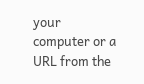your computer or a URL from the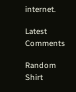internet.

Latest Comments

Random Shirt